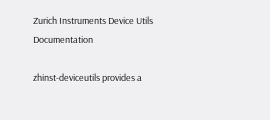Zurich Instruments Device Utils Documentation

zhinst-deviceutils provides a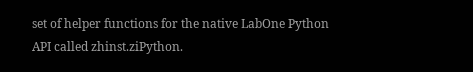set of helper functions for the native LabOne Python API called zhinst.ziPython.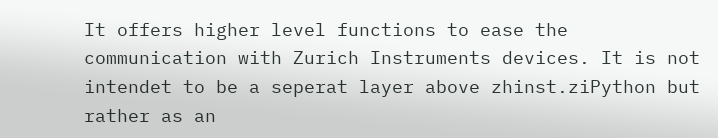It offers higher level functions to ease the communication with Zurich Instruments devices. It is not intendet to be a seperat layer above zhinst.ziPython but rather as an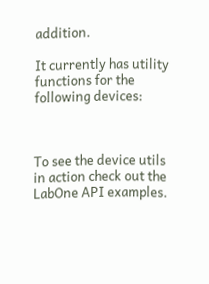addition.

It currently has utility functions for the following devices:



To see the device utils in action check out the LabOne API examples.